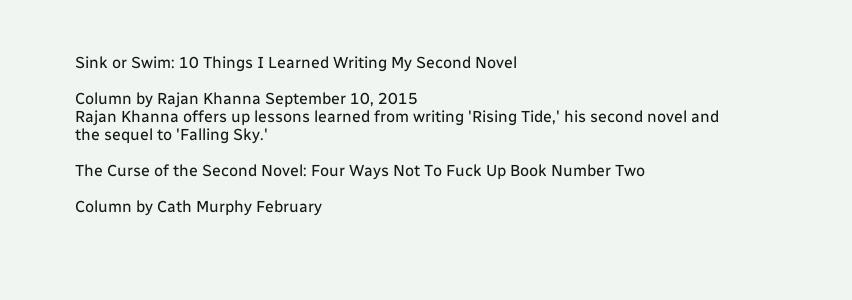Sink or Swim: 10 Things I Learned Writing My Second Novel

Column by Rajan Khanna September 10, 2015
Rajan Khanna offers up lessons learned from writing 'Rising Tide,' his second novel and the sequel to 'Falling Sky.'

The Curse of the Second Novel: Four Ways Not To Fuck Up Book Number Two

Column by Cath Murphy February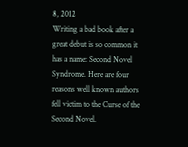8, 2012
Writing a bad book after a great debut is so common it has a name: Second Novel Syndrome. Here are four reasons well known authors fell victim to the Curse of the Second Novel.